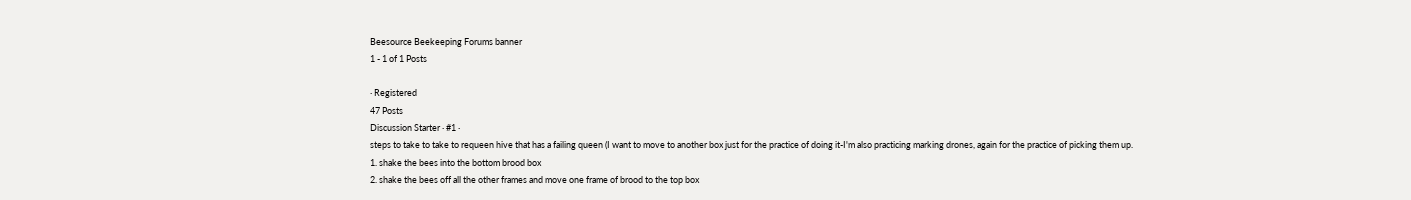Beesource Beekeeping Forums banner
1 - 1 of 1 Posts

· Registered
47 Posts
Discussion Starter · #1 ·
steps to take to take to requeen hive that has a failing queen (I want to move to another box just for the practice of doing it-I'm also practicing marking drones, again for the practice of picking them up.
1. shake the bees into the bottom brood box
2. shake the bees off all the other frames and move one frame of brood to the top box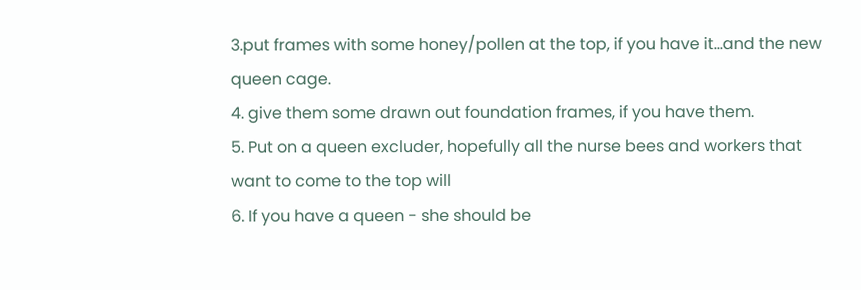3.put frames with some honey/pollen at the top, if you have it...and the new queen cage.
4. give them some drawn out foundation frames, if you have them.
5. Put on a queen excluder, hopefully all the nurse bees and workers that want to come to the top will
6. If you have a queen - she should be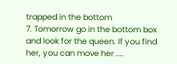trapped in the bottom
7. Tomorrow go in the bottom box and look for the queen. If you find her, you can move her ....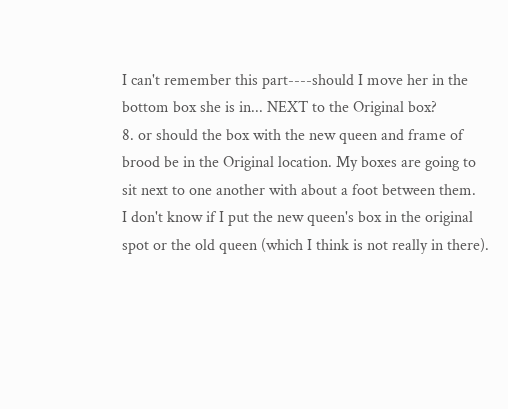I can't remember this part----should I move her in the bottom box she is in... NEXT to the Original box?
8. or should the box with the new queen and frame of brood be in the Original location. My boxes are going to sit next to one another with about a foot between them.
I don't know if I put the new queen's box in the original spot or the old queen (which I think is not really in there).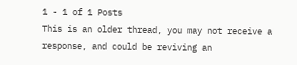1 - 1 of 1 Posts
This is an older thread, you may not receive a response, and could be reviving an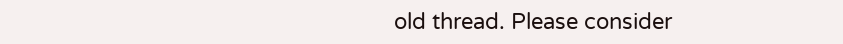old thread. Please consider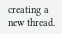creating a new thread.